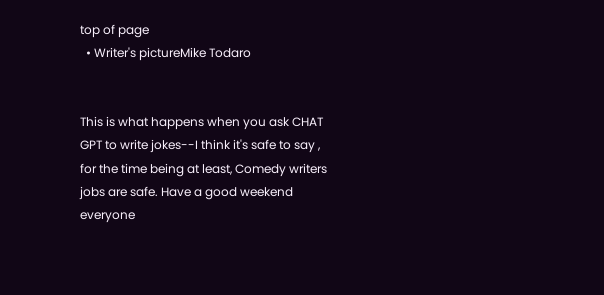top of page
  • Writer's pictureMike Todaro


This is what happens when you ask CHAT GPT to write jokes--I think it's safe to say , for the time being at least, Comedy writers jobs are safe. Have a good weekend everyone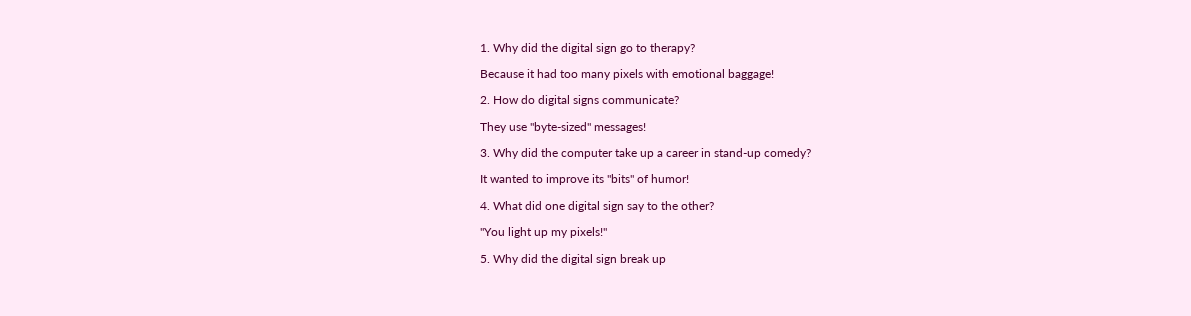1. Why did the digital sign go to therapy?

Because it had too many pixels with emotional baggage!

2. How do digital signs communicate?

They use "byte-sized" messages!

3. Why did the computer take up a career in stand-up comedy?

It wanted to improve its "bits" of humor!

4. What did one digital sign say to the other?

"You light up my pixels!"

5. Why did the digital sign break up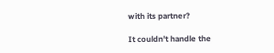with its partner?

It couldn't handle the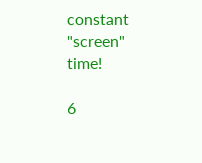constant "screen" time!

6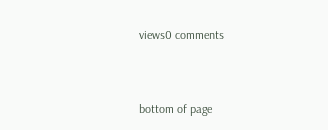views0 comments


bottom of page